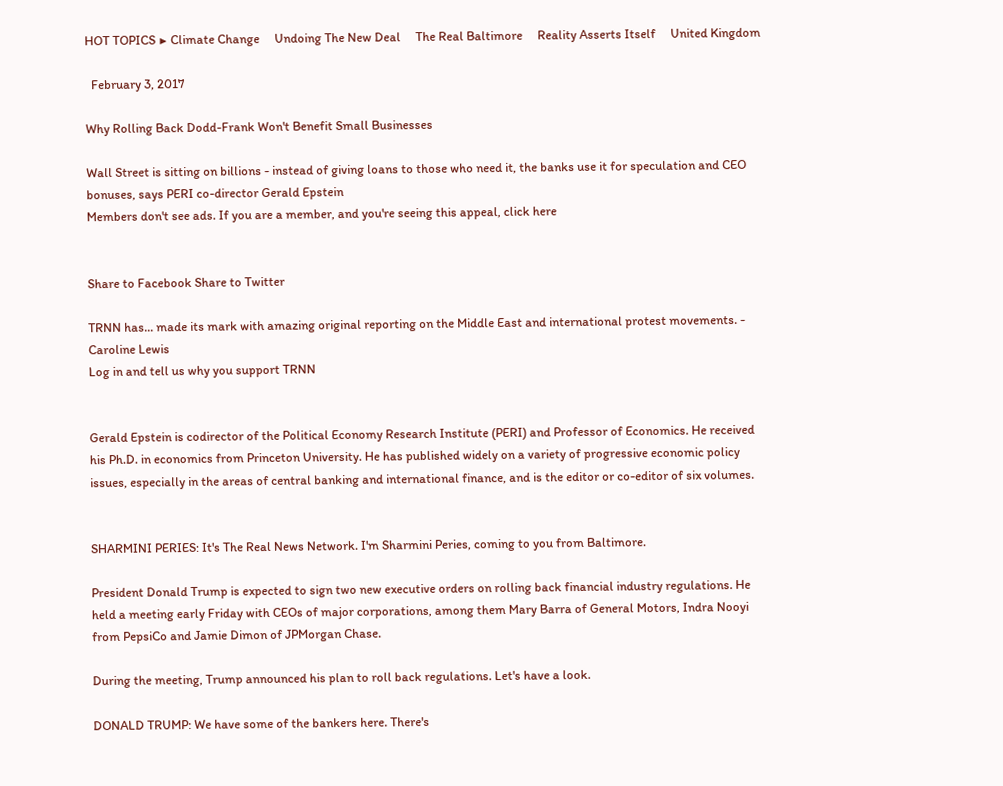HOT TOPICS ▶ Climate Change     Undoing The New Deal     The Real Baltimore     Reality Asserts Itself     United Kingdom

  February 3, 2017

Why Rolling Back Dodd-Frank Won't Benefit Small Businesses

Wall Street is sitting on billions - instead of giving loans to those who need it, the banks use it for speculation and CEO bonuses, says PERI co-director Gerald Epstein
Members don't see ads. If you are a member, and you're seeing this appeal, click here


Share to Facebook Share to Twitter

TRNN has... made its mark with amazing original reporting on the Middle East and international protest movements. - Caroline Lewis
Log in and tell us why you support TRNN


Gerald Epstein is codirector of the Political Economy Research Institute (PERI) and Professor of Economics. He received his Ph.D. in economics from Princeton University. He has published widely on a variety of progressive economic policy issues, especially in the areas of central banking and international finance, and is the editor or co-editor of six volumes.


SHARMINI PERIES: It's The Real News Network. I'm Sharmini Peries, coming to you from Baltimore.

President Donald Trump is expected to sign two new executive orders on rolling back financial industry regulations. He held a meeting early Friday with CEOs of major corporations, among them Mary Barra of General Motors, Indra Nooyi from PepsiCo and Jamie Dimon of JPMorgan Chase.

During the meeting, Trump announced his plan to roll back regulations. Let's have a look.

DONALD TRUMP: We have some of the bankers here. There's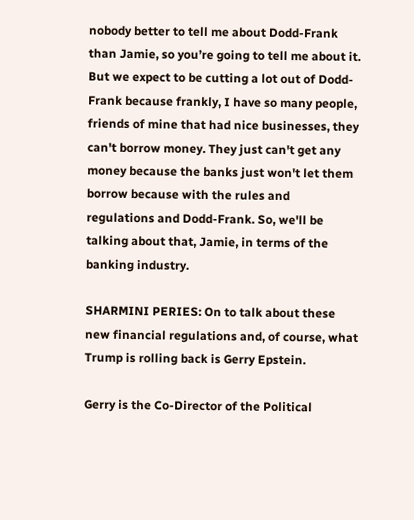nobody better to tell me about Dodd-Frank than Jamie, so you’re going to tell me about it. But we expect to be cutting a lot out of Dodd-Frank because frankly, I have so many people, friends of mine that had nice businesses, they can't borrow money. They just can't get any money because the banks just won't let them borrow because with the rules and regulations and Dodd-Frank. So, we'll be talking about that, Jamie, in terms of the banking industry.

SHARMINI PERIES: On to talk about these new financial regulations and, of course, what Trump is rolling back is Gerry Epstein.

Gerry is the Co-Director of the Political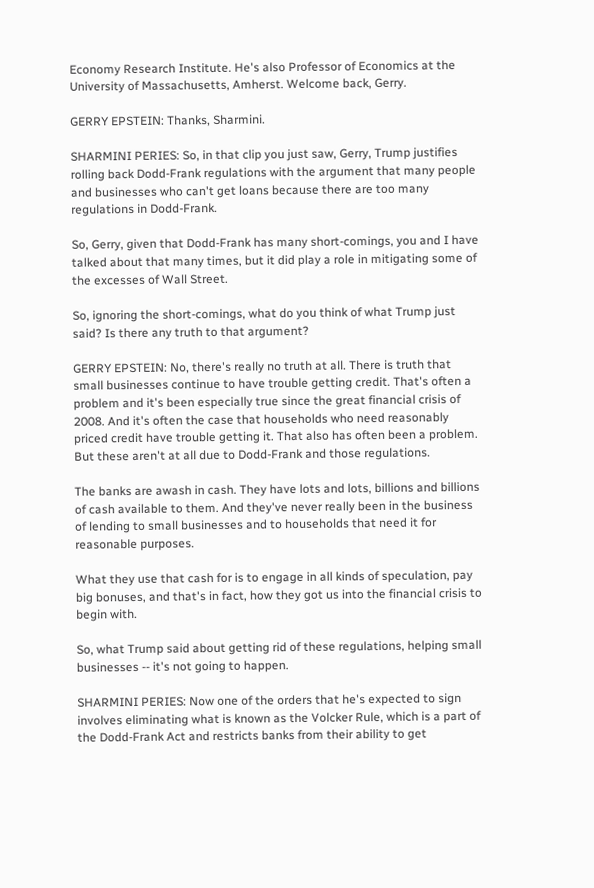Economy Research Institute. He's also Professor of Economics at the University of Massachusetts, Amherst. Welcome back, Gerry.

GERRY EPSTEIN: Thanks, Sharmini.

SHARMINI PERIES: So, in that clip you just saw, Gerry, Trump justifies rolling back Dodd-Frank regulations with the argument that many people and businesses who can't get loans because there are too many regulations in Dodd-Frank.

So, Gerry, given that Dodd-Frank has many short-comings, you and I have talked about that many times, but it did play a role in mitigating some of the excesses of Wall Street.

So, ignoring the short-comings, what do you think of what Trump just said? Is there any truth to that argument?

GERRY EPSTEIN: No, there's really no truth at all. There is truth that small businesses continue to have trouble getting credit. That's often a problem and it's been especially true since the great financial crisis of 2008. And it's often the case that households who need reasonably priced credit have trouble getting it. That also has often been a problem. But these aren't at all due to Dodd-Frank and those regulations.

The banks are awash in cash. They have lots and lots, billions and billions of cash available to them. And they've never really been in the business of lending to small businesses and to households that need it for reasonable purposes.

What they use that cash for is to engage in all kinds of speculation, pay big bonuses, and that's in fact, how they got us into the financial crisis to begin with.

So, what Trump said about getting rid of these regulations, helping small businesses -- it's not going to happen.

SHARMINI PERIES: Now one of the orders that he's expected to sign involves eliminating what is known as the Volcker Rule, which is a part of the Dodd-Frank Act and restricts banks from their ability to get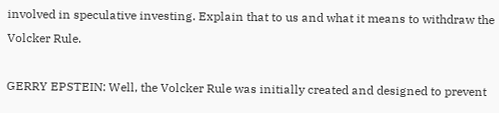involved in speculative investing. Explain that to us and what it means to withdraw the Volcker Rule.

GERRY EPSTEIN: Well, the Volcker Rule was initially created and designed to prevent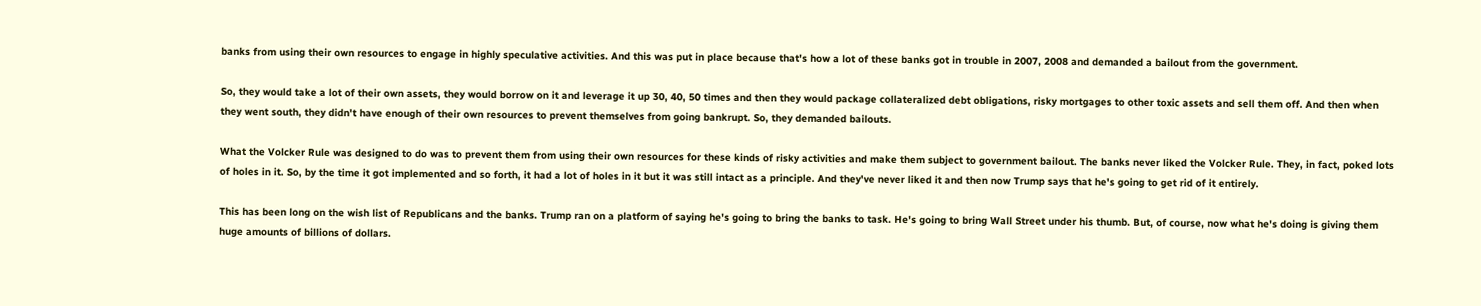banks from using their own resources to engage in highly speculative activities. And this was put in place because that's how a lot of these banks got in trouble in 2007, 2008 and demanded a bailout from the government.

So, they would take a lot of their own assets, they would borrow on it and leverage it up 30, 40, 50 times and then they would package collateralized debt obligations, risky mortgages to other toxic assets and sell them off. And then when they went south, they didn't have enough of their own resources to prevent themselves from going bankrupt. So, they demanded bailouts.

What the Volcker Rule was designed to do was to prevent them from using their own resources for these kinds of risky activities and make them subject to government bailout. The banks never liked the Volcker Rule. They, in fact, poked lots of holes in it. So, by the time it got implemented and so forth, it had a lot of holes in it but it was still intact as a principle. And they've never liked it and then now Trump says that he's going to get rid of it entirely.

This has been long on the wish list of Republicans and the banks. Trump ran on a platform of saying he's going to bring the banks to task. He's going to bring Wall Street under his thumb. But, of course, now what he's doing is giving them huge amounts of billions of dollars.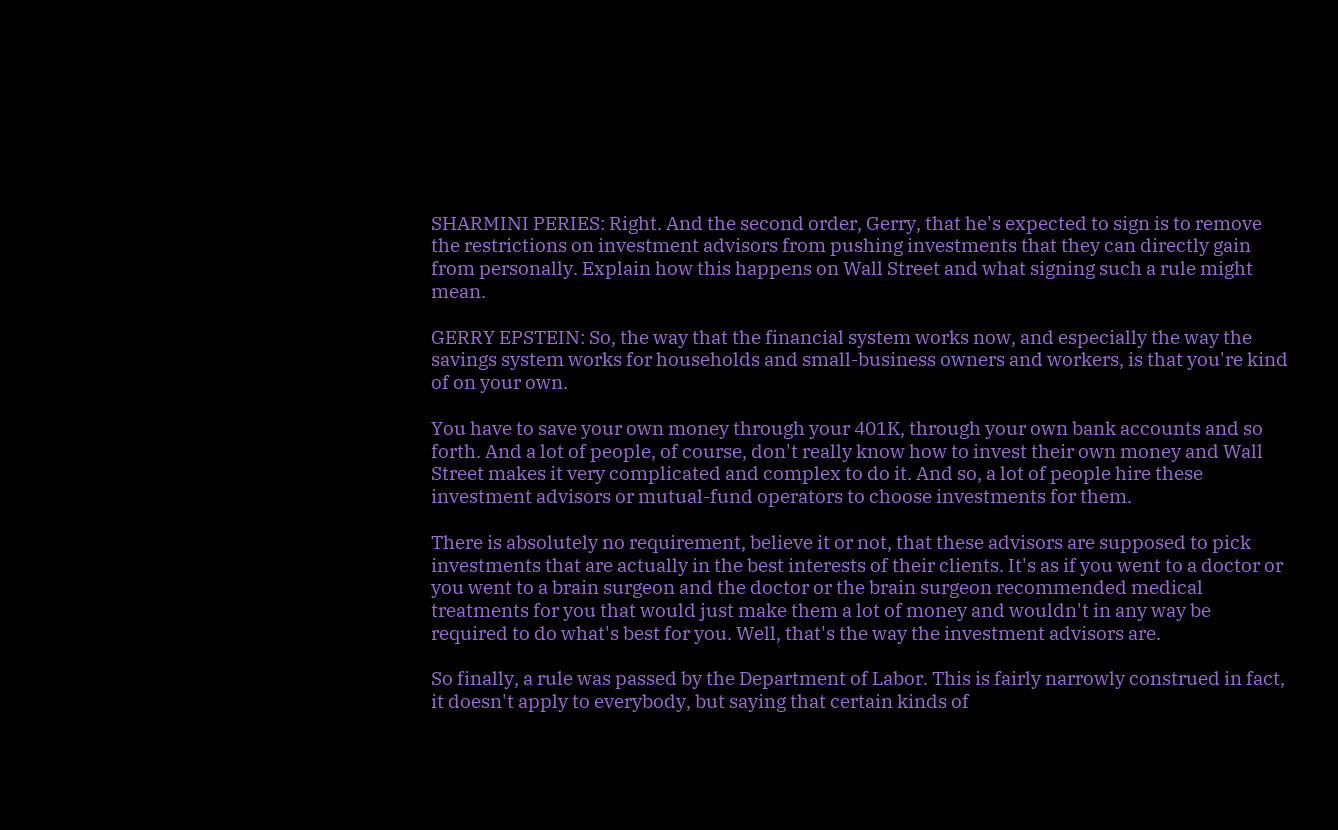SHARMINI PERIES: Right. And the second order, Gerry, that he's expected to sign is to remove the restrictions on investment advisors from pushing investments that they can directly gain from personally. Explain how this happens on Wall Street and what signing such a rule might mean.

GERRY EPSTEIN: So, the way that the financial system works now, and especially the way the savings system works for households and small-business owners and workers, is that you're kind of on your own.

You have to save your own money through your 401K, through your own bank accounts and so forth. And a lot of people, of course, don't really know how to invest their own money and Wall Street makes it very complicated and complex to do it. And so, a lot of people hire these investment advisors or mutual-fund operators to choose investments for them.

There is absolutely no requirement, believe it or not, that these advisors are supposed to pick investments that are actually in the best interests of their clients. It's as if you went to a doctor or you went to a brain surgeon and the doctor or the brain surgeon recommended medical treatments for you that would just make them a lot of money and wouldn't in any way be required to do what's best for you. Well, that's the way the investment advisors are.

So finally, a rule was passed by the Department of Labor. This is fairly narrowly construed in fact, it doesn't apply to everybody, but saying that certain kinds of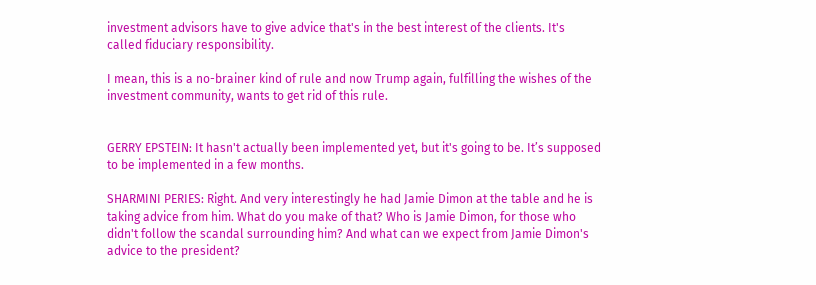investment advisors have to give advice that's in the best interest of the clients. It's called fiduciary responsibility.

I mean, this is a no-brainer kind of rule and now Trump again, fulfilling the wishes of the investment community, wants to get rid of this rule.


GERRY EPSTEIN: It hasn't actually been implemented yet, but it's going to be. It’s supposed to be implemented in a few months.

SHARMINI PERIES: Right. And very interestingly he had Jamie Dimon at the table and he is taking advice from him. What do you make of that? Who is Jamie Dimon, for those who didn't follow the scandal surrounding him? And what can we expect from Jamie Dimon's advice to the president?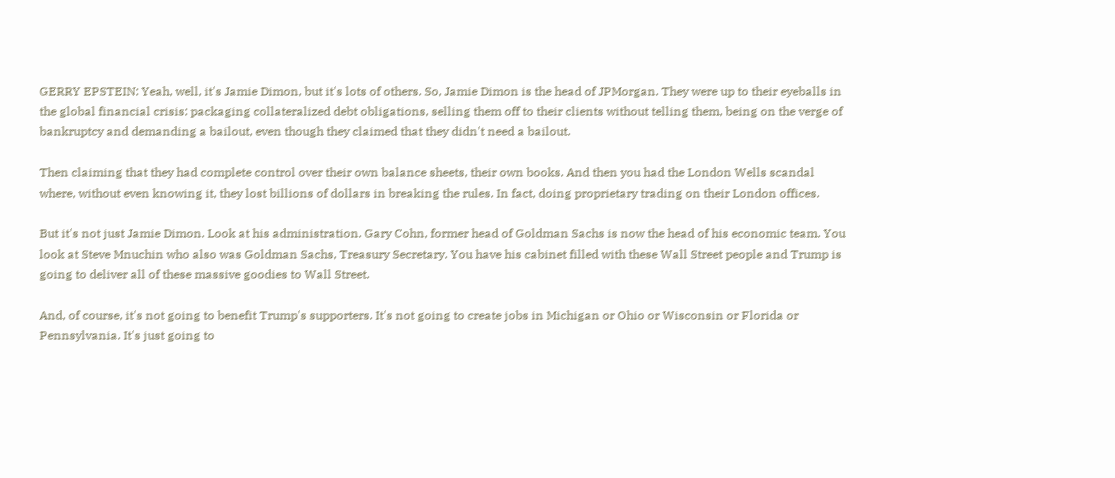GERRY EPSTEIN: Yeah, well, it's Jamie Dimon, but it's lots of others. So, Jamie Dimon is the head of JPMorgan. They were up to their eyeballs in the global financial crisis: packaging collateralized debt obligations, selling them off to their clients without telling them, being on the verge of bankruptcy and demanding a bailout, even though they claimed that they didn't need a bailout.

Then claiming that they had complete control over their own balance sheets, their own books. And then you had the London Wells scandal where, without even knowing it, they lost billions of dollars in breaking the rules. In fact, doing proprietary trading on their London offices.

But it's not just Jamie Dimon. Look at his administration. Gary Cohn, former head of Goldman Sachs is now the head of his economic team. You look at Steve Mnuchin who also was Goldman Sachs, Treasury Secretary. You have his cabinet filled with these Wall Street people and Trump is going to deliver all of these massive goodies to Wall Street.

And, of course, it's not going to benefit Trump's supporters. It's not going to create jobs in Michigan or Ohio or Wisconsin or Florida or Pennsylvania. It's just going to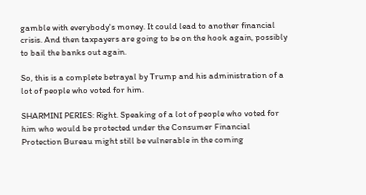gamble with everybody's money. It could lead to another financial crisis. And then taxpayers are going to be on the hook again, possibly to bail the banks out again.

So, this is a complete betrayal by Trump and his administration of a lot of people who voted for him.

SHARMINI PERIES: Right. Speaking of a lot of people who voted for him who would be protected under the Consumer Financial Protection Bureau might still be vulnerable in the coming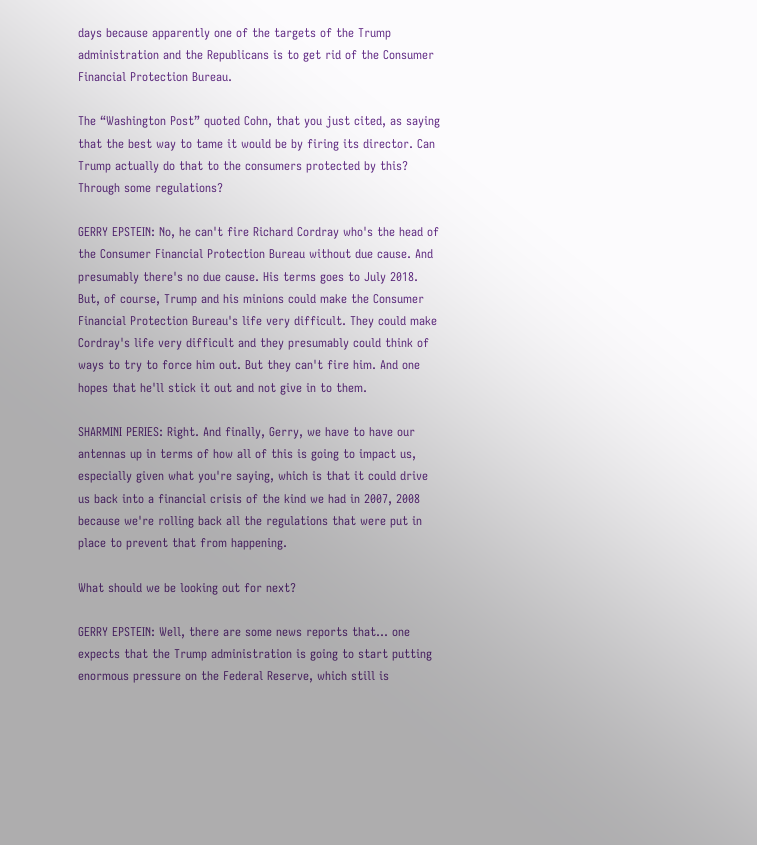days because apparently one of the targets of the Trump administration and the Republicans is to get rid of the Consumer Financial Protection Bureau.

The “Washington Post” quoted Cohn, that you just cited, as saying that the best way to tame it would be by firing its director. Can Trump actually do that to the consumers protected by this? Through some regulations?

GERRY EPSTEIN: No, he can't fire Richard Cordray who's the head of the Consumer Financial Protection Bureau without due cause. And presumably there's no due cause. His terms goes to July 2018. But, of course, Trump and his minions could make the Consumer Financial Protection Bureau's life very difficult. They could make Cordray's life very difficult and they presumably could think of ways to try to force him out. But they can't fire him. And one hopes that he'll stick it out and not give in to them.

SHARMINI PERIES: Right. And finally, Gerry, we have to have our antennas up in terms of how all of this is going to impact us, especially given what you're saying, which is that it could drive us back into a financial crisis of the kind we had in 2007, 2008 because we're rolling back all the regulations that were put in place to prevent that from happening.

What should we be looking out for next?

GERRY EPSTEIN: Well, there are some news reports that... one expects that the Trump administration is going to start putting enormous pressure on the Federal Reserve, which still is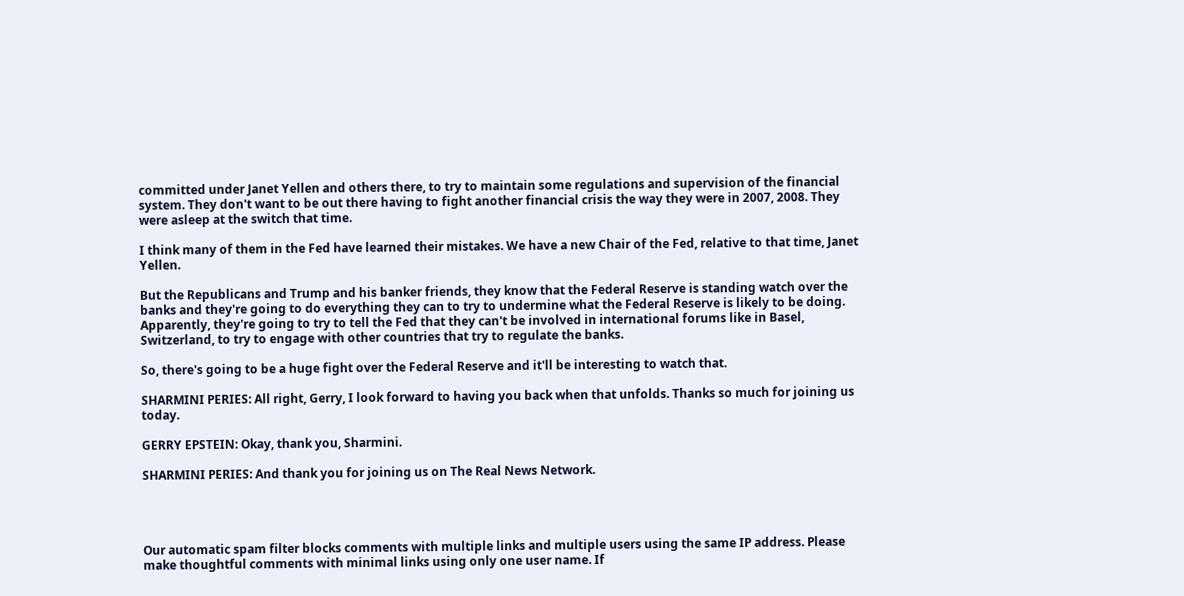committed under Janet Yellen and others there, to try to maintain some regulations and supervision of the financial system. They don't want to be out there having to fight another financial crisis the way they were in 2007, 2008. They were asleep at the switch that time.

I think many of them in the Fed have learned their mistakes. We have a new Chair of the Fed, relative to that time, Janet Yellen.

But the Republicans and Trump and his banker friends, they know that the Federal Reserve is standing watch over the banks and they're going to do everything they can to try to undermine what the Federal Reserve is likely to be doing. Apparently, they're going to try to tell the Fed that they can't be involved in international forums like in Basel, Switzerland, to try to engage with other countries that try to regulate the banks.

So, there's going to be a huge fight over the Federal Reserve and it'll be interesting to watch that.

SHARMINI PERIES: All right, Gerry, I look forward to having you back when that unfolds. Thanks so much for joining us today.

GERRY EPSTEIN: Okay, thank you, Sharmini.

SHARMINI PERIES: And thank you for joining us on The Real News Network.




Our automatic spam filter blocks comments with multiple links and multiple users using the same IP address. Please make thoughtful comments with minimal links using only one user name. If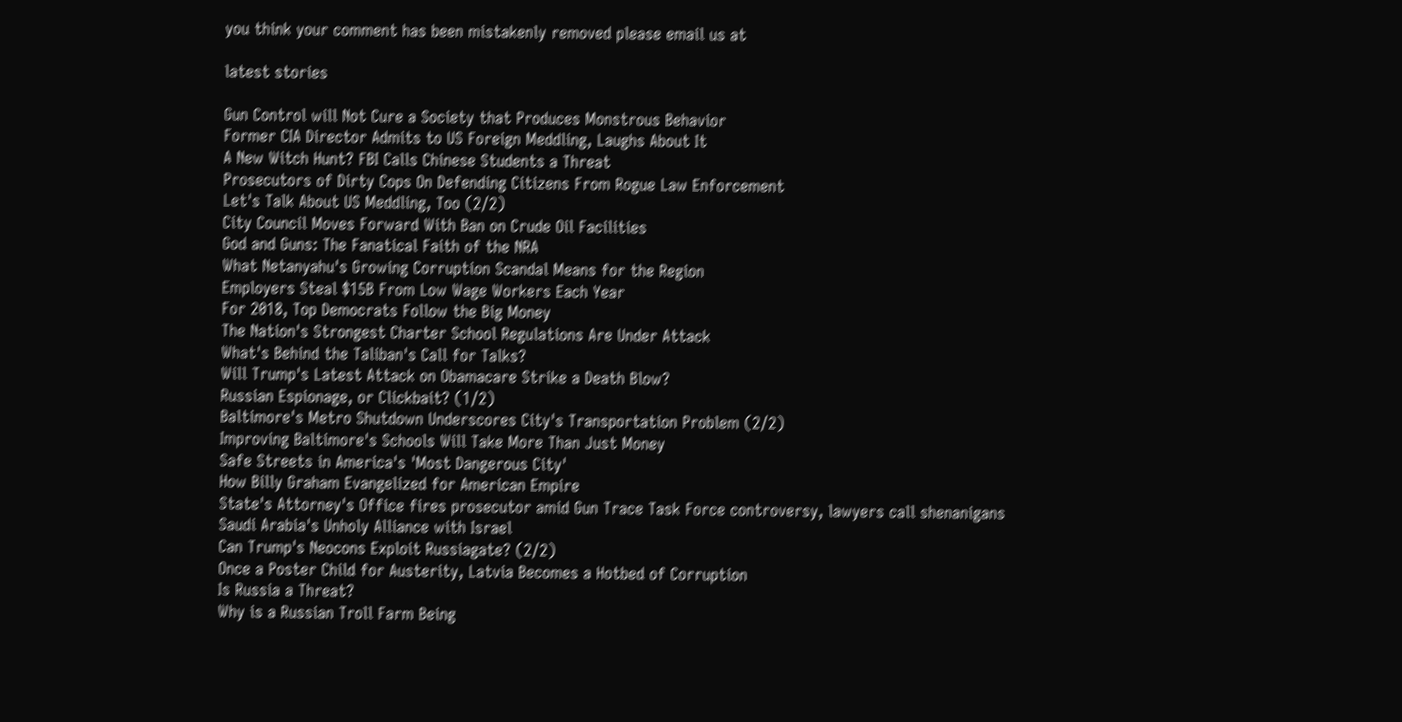you think your comment has been mistakenly removed please email us at

latest stories

Gun Control will Not Cure a Society that Produces Monstrous Behavior
Former CIA Director Admits to US Foreign Meddling, Laughs About It
A New Witch Hunt? FBI Calls Chinese Students a Threat
Prosecutors of Dirty Cops On Defending Citizens From Rogue Law Enforcement
Let's Talk About US Meddling, Too (2/2)
City Council Moves Forward With Ban on Crude Oil Facilities
God and Guns: The Fanatical Faith of the NRA
What Netanyahu's Growing Corruption Scandal Means for the Region
Employers Steal $15B From Low Wage Workers Each Year
For 2018, Top Democrats Follow the Big Money
The Nation's Strongest Charter School Regulations Are Under Attack
What's Behind the Taliban's Call for Talks?
Will Trump's Latest Attack on Obamacare Strike a Death Blow?
Russian Espionage, or Clickbait? (1/2)
Baltimore's Metro Shutdown Underscores City's Transportation Problem (2/2)
Improving Baltimore's Schools Will Take More Than Just Money
Safe Streets in America's 'Most Dangerous City'
How Billy Graham Evangelized for American Empire
State's Attorney's Office fires prosecutor amid Gun Trace Task Force controversy, lawyers call shenanigans
Saudi Arabia's Unholy Alliance with Israel
Can Trump's Neocons Exploit Russiagate? (2/2)
Once a Poster Child for Austerity, Latvia Becomes a Hotbed of Corruption
Is Russia a Threat?
Why is a Russian Troll Farm Being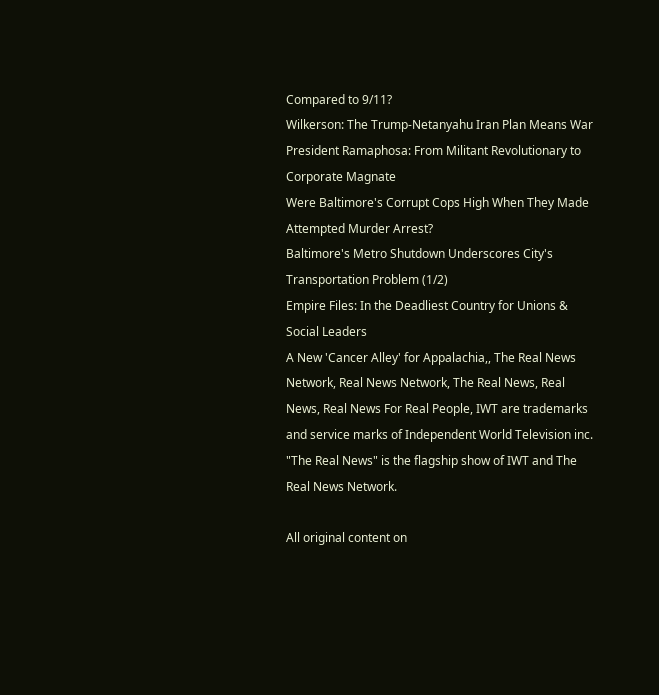Compared to 9/11?
Wilkerson: The Trump-Netanyahu Iran Plan Means War
President Ramaphosa: From Militant Revolutionary to Corporate Magnate
Were Baltimore's Corrupt Cops High When They Made Attempted Murder Arrest?
Baltimore's Metro Shutdown Underscores City's Transportation Problem (1/2)
Empire Files: In the Deadliest Country for Unions & Social Leaders
A New 'Cancer Alley' for Appalachia,, The Real News Network, Real News Network, The Real News, Real News, Real News For Real People, IWT are trademarks and service marks of Independent World Television inc. "The Real News" is the flagship show of IWT and The Real News Network.

All original content on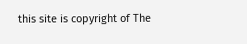this site is copyright of The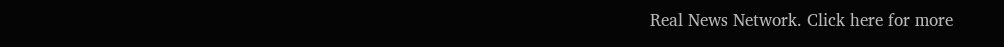Real News Network. Click here for more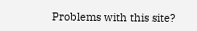Problems with this site?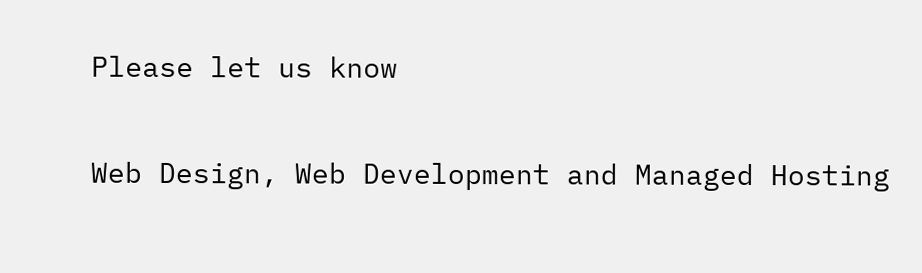Please let us know

Web Design, Web Development and Managed Hosting